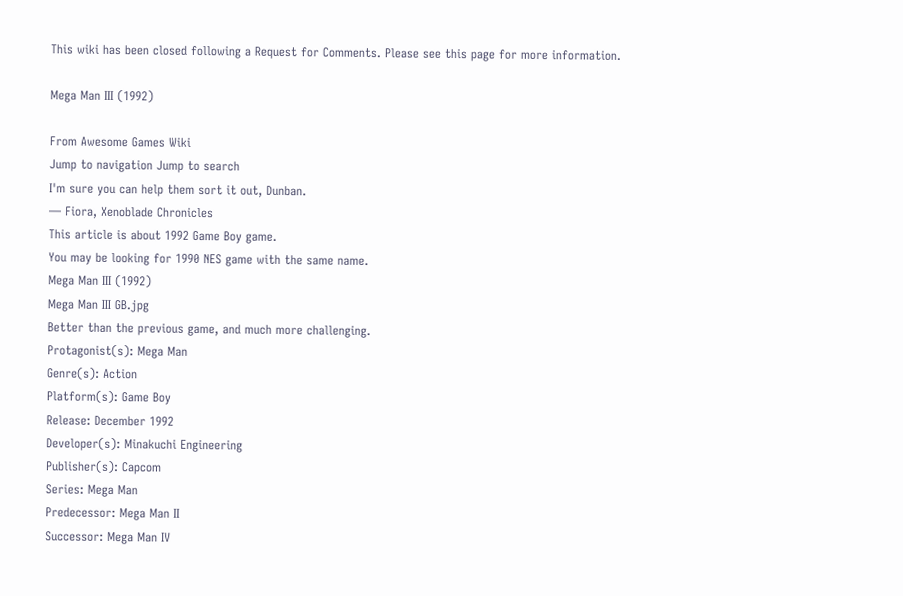This wiki has been closed following a Request for Comments. Please see this page for more information.

Mega Man III (1992)

From Awesome Games Wiki
Jump to navigation Jump to search
I'm sure you can help them sort it out, Dunban.
― Fiora, Xenoblade Chronicles
This article is about 1992 Game Boy game.
You may be looking for 1990 NES game with the same name.
Mega Man III (1992)
Mega Man III GB.jpg
Better than the previous game, and much more challenging.
Protagonist(s): Mega Man
Genre(s): Action
Platform(s): Game Boy
Release: December 1992
Developer(s): Minakuchi Engineering
Publisher(s): Capcom
Series: Mega Man
Predecessor: Mega Man II
Successor: Mega Man IV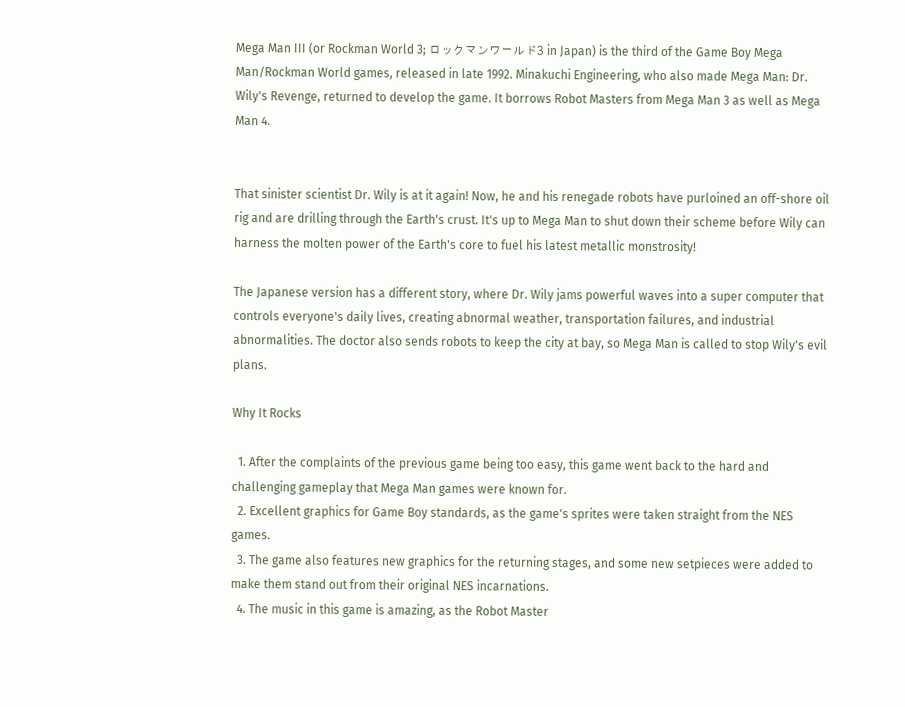Mega Man III (or Rockman World 3; ロックマンワールド3 in Japan) is the third of the Game Boy Mega Man/Rockman World games, released in late 1992. Minakuchi Engineering, who also made Mega Man: Dr. Wily's Revenge, returned to develop the game. It borrows Robot Masters from Mega Man 3 as well as Mega Man 4.


That sinister scientist Dr. Wily is at it again! Now, he and his renegade robots have purloined an off-shore oil rig and are drilling through the Earth's crust. It's up to Mega Man to shut down their scheme before Wily can harness the molten power of the Earth's core to fuel his latest metallic monstrosity!

The Japanese version has a different story, where Dr. Wily jams powerful waves into a super computer that controls everyone's daily lives, creating abnormal weather, transportation failures, and industrial abnormalities. The doctor also sends robots to keep the city at bay, so Mega Man is called to stop Wily's evil plans.

Why It Rocks

  1. After the complaints of the previous game being too easy, this game went back to the hard and challenging gameplay that Mega Man games were known for.
  2. Excellent graphics for Game Boy standards, as the game's sprites were taken straight from the NES games.
  3. The game also features new graphics for the returning stages, and some new setpieces were added to make them stand out from their original NES incarnations.
  4. The music in this game is amazing, as the Robot Master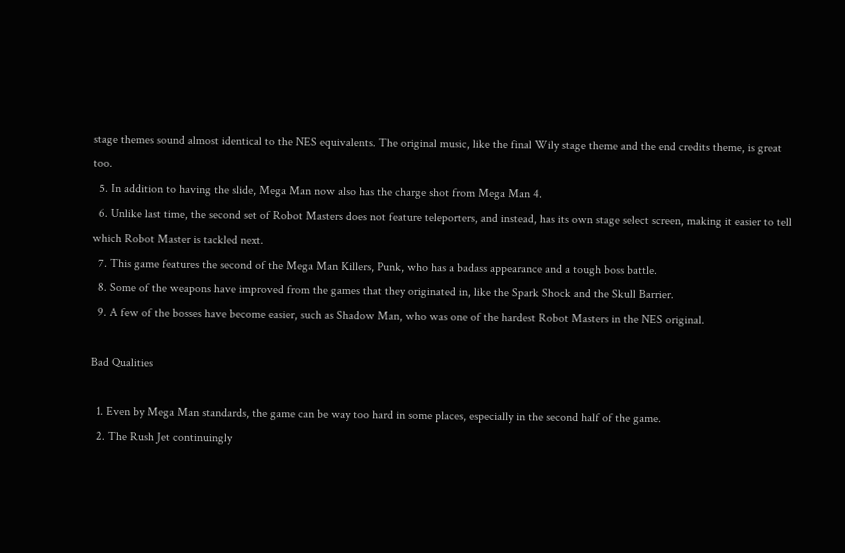stage themes sound almost identical to the NES equivalents. The original music, like the final Wily stage theme and the end credits theme, is great too.
  5. In addition to having the slide, Mega Man now also has the charge shot from Mega Man 4.
  6. Unlike last time, the second set of Robot Masters does not feature teleporters, and instead, has its own stage select screen, making it easier to tell which Robot Master is tackled next.
  7. This game features the second of the Mega Man Killers, Punk, who has a badass appearance and a tough boss battle.
  8. Some of the weapons have improved from the games that they originated in, like the Spark Shock and the Skull Barrier.
  9. A few of the bosses have become easier, such as Shadow Man, who was one of the hardest Robot Masters in the NES original.

Bad Qualities

  1. Even by Mega Man standards, the game can be way too hard in some places, especially in the second half of the game.
  2. The Rush Jet continuingly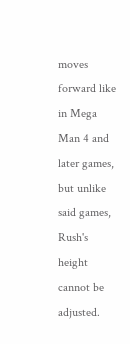moves forward like in Mega Man 4 and later games, but unlike said games, Rush's height cannot be adjusted.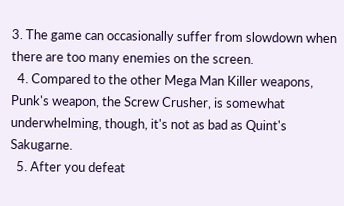3. The game can occasionally suffer from slowdown when there are too many enemies on the screen.
  4. Compared to the other Mega Man Killer weapons, Punk's weapon, the Screw Crusher, is somewhat underwhelming, though, it's not as bad as Quint's Sakugarne.
  5. After you defeat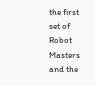the first set of Robot Masters and the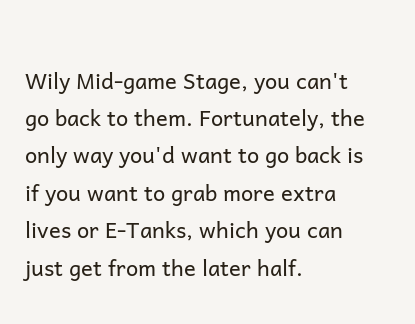Wily Mid-game Stage, you can't go back to them. Fortunately, the only way you'd want to go back is if you want to grab more extra lives or E-Tanks, which you can just get from the later half.